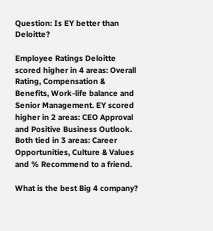Question: Is EY better than Deloitte?

Employee Ratings Deloitte scored higher in 4 areas: Overall Rating, Compensation & Benefits, Work-life balance and Senior Management. EY scored higher in 2 areas: CEO Approval and Positive Business Outlook. Both tied in 3 areas: Career Opportunities, Culture & Values and % Recommend to a friend.

What is the best Big 4 company?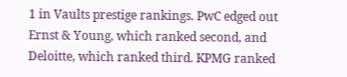1 in Vaults prestige rankings. PwC edged out Ernst & Young, which ranked second, and Deloitte, which ranked third. KPMG ranked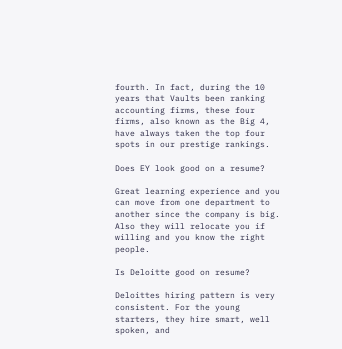fourth. In fact, during the 10 years that Vaults been ranking accounting firms, these four firms, also known as the Big 4, have always taken the top four spots in our prestige rankings.

Does EY look good on a resume?

Great learning experience and you can move from one department to another since the company is big. Also they will relocate you if willing and you know the right people.

Is Deloitte good on resume?

Deloittes hiring pattern is very consistent. For the young starters, they hire smart, well spoken, and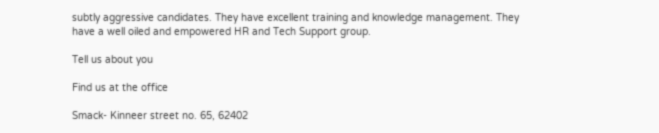subtly aggressive candidates. They have excellent training and knowledge management. They have a well oiled and empowered HR and Tech Support group.

Tell us about you

Find us at the office

Smack- Kinneer street no. 65, 62402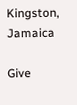Kingston, Jamaica

Give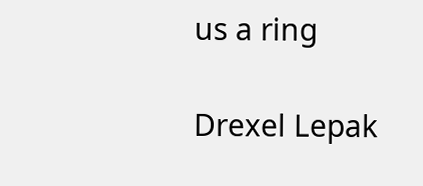us a ring

Drexel Lepak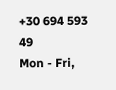+30 694 593 49
Mon - Fri,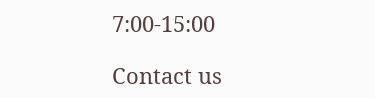7:00-15:00

Contact us